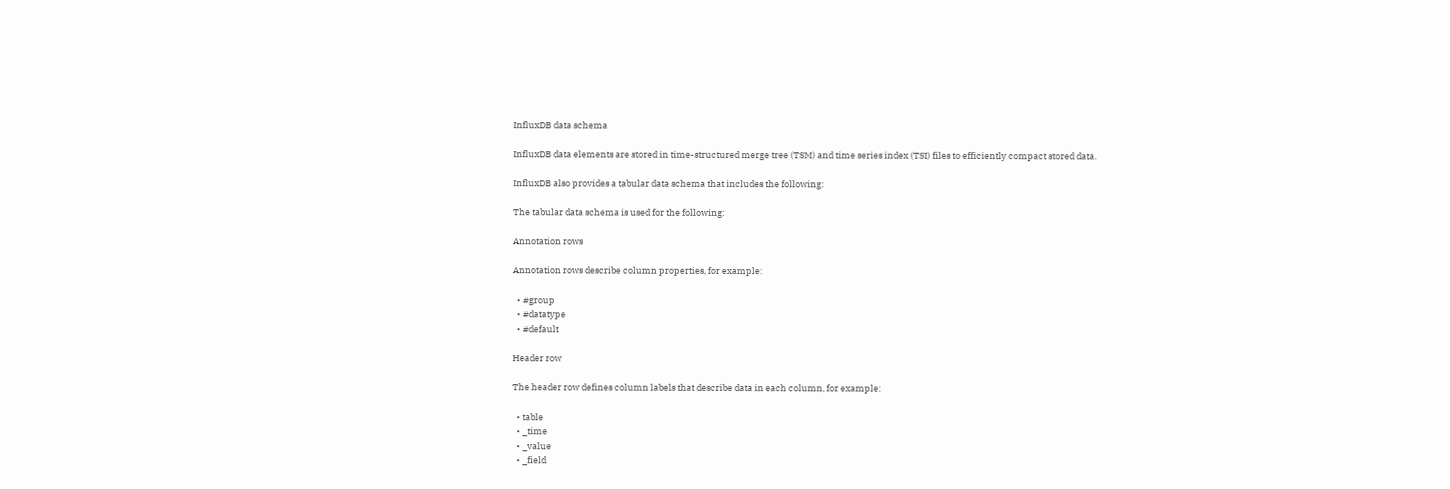InfluxDB data schema

InfluxDB data elements are stored in time-structured merge tree (TSM) and time series index (TSI) files to efficiently compact stored data.

InfluxDB also provides a tabular data schema that includes the following:

The tabular data schema is used for the following:

Annotation rows

Annotation rows describe column properties, for example:

  • #group
  • #datatype
  • #default

Header row

The header row defines column labels that describe data in each column, for example:

  • table
  • _time
  • _value
  • _field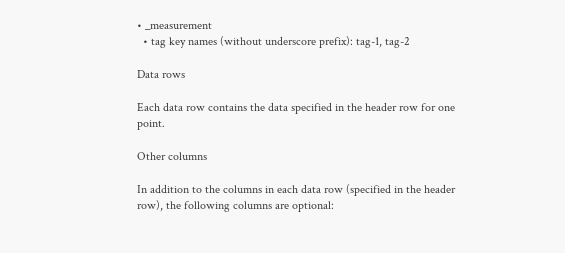• _measurement
  • tag key names (without underscore prefix): tag-1, tag-2

Data rows

Each data row contains the data specified in the header row for one point.

Other columns

In addition to the columns in each data row (specified in the header row), the following columns are optional: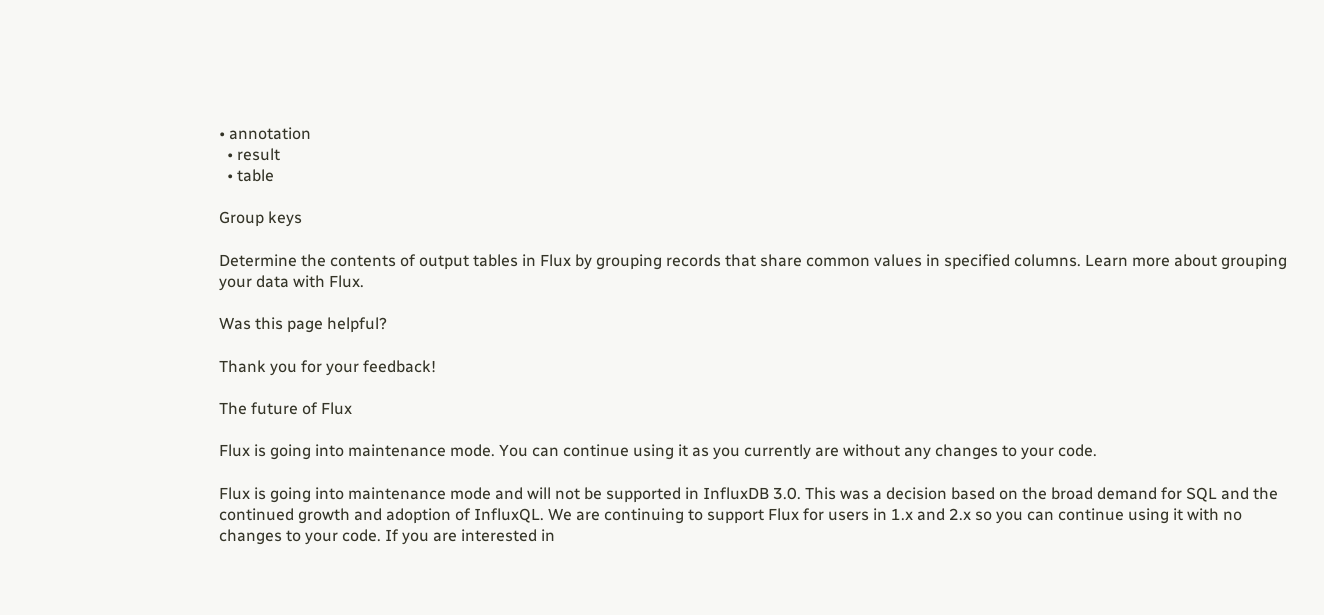• annotation
  • result
  • table

Group keys

Determine the contents of output tables in Flux by grouping records that share common values in specified columns. Learn more about grouping your data with Flux.

Was this page helpful?

Thank you for your feedback!

The future of Flux

Flux is going into maintenance mode. You can continue using it as you currently are without any changes to your code.

Flux is going into maintenance mode and will not be supported in InfluxDB 3.0. This was a decision based on the broad demand for SQL and the continued growth and adoption of InfluxQL. We are continuing to support Flux for users in 1.x and 2.x so you can continue using it with no changes to your code. If you are interested in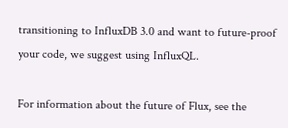transitioning to InfluxDB 3.0 and want to future-proof your code, we suggest using InfluxQL.

For information about the future of Flux, see the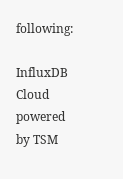following:

InfluxDB Cloud powered by TSM